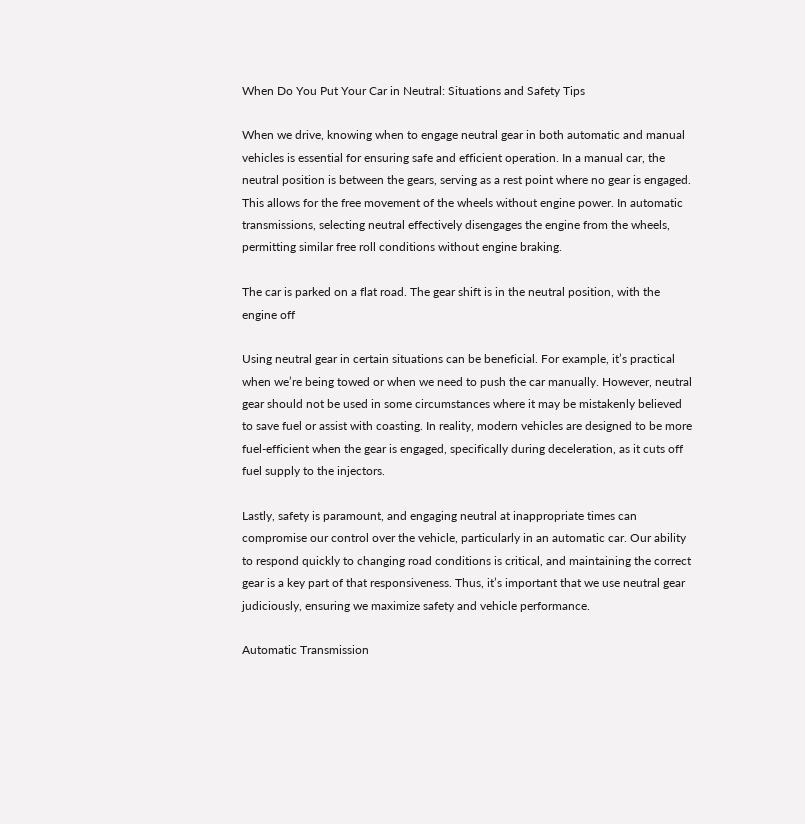When Do You Put Your Car in Neutral: Situations and Safety Tips

When we drive, knowing when to engage neutral gear in both automatic and manual vehicles is essential for ensuring safe and efficient operation. In a manual car, the neutral position is between the gears, serving as a rest point where no gear is engaged. This allows for the free movement of the wheels without engine power. In automatic transmissions, selecting neutral effectively disengages the engine from the wheels, permitting similar free roll conditions without engine braking.

The car is parked on a flat road. The gear shift is in the neutral position, with the engine off

Using neutral gear in certain situations can be beneficial. For example, it’s practical when we’re being towed or when we need to push the car manually. However, neutral gear should not be used in some circumstances where it may be mistakenly believed to save fuel or assist with coasting. In reality, modern vehicles are designed to be more fuel-efficient when the gear is engaged, specifically during deceleration, as it cuts off fuel supply to the injectors.

Lastly, safety is paramount, and engaging neutral at inappropriate times can compromise our control over the vehicle, particularly in an automatic car. Our ability to respond quickly to changing road conditions is critical, and maintaining the correct gear is a key part of that responsiveness. Thus, it’s important that we use neutral gear judiciously, ensuring we maximize safety and vehicle performance.

Automatic Transmission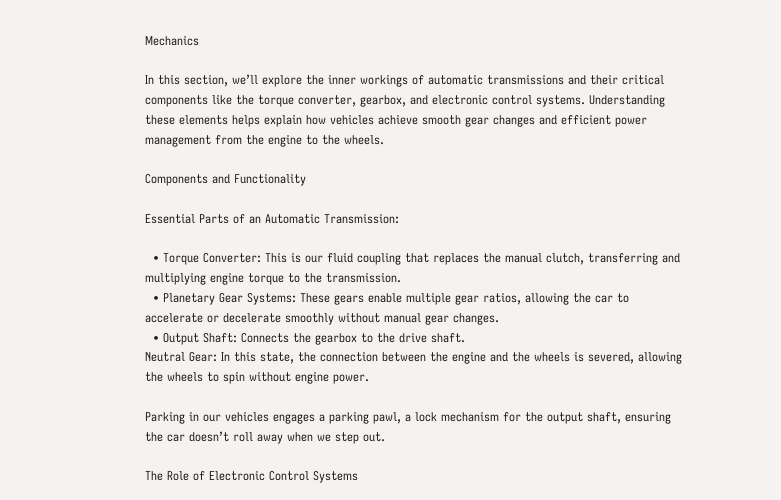Mechanics

In this section, we’ll explore the inner workings of automatic transmissions and their critical components like the torque converter, gearbox, and electronic control systems. Understanding these elements helps explain how vehicles achieve smooth gear changes and efficient power management from the engine to the wheels.

Components and Functionality

Essential Parts of an Automatic Transmission:

  • Torque Converter: This is our fluid coupling that replaces the manual clutch, transferring and multiplying engine torque to the transmission.
  • Planetary Gear Systems: These gears enable multiple gear ratios, allowing the car to accelerate or decelerate smoothly without manual gear changes.
  • Output Shaft: Connects the gearbox to the drive shaft.
Neutral Gear: In this state, the connection between the engine and the wheels is severed, allowing the wheels to spin without engine power.

Parking in our vehicles engages a parking pawl, a lock mechanism for the output shaft, ensuring the car doesn’t roll away when we step out.

The Role of Electronic Control Systems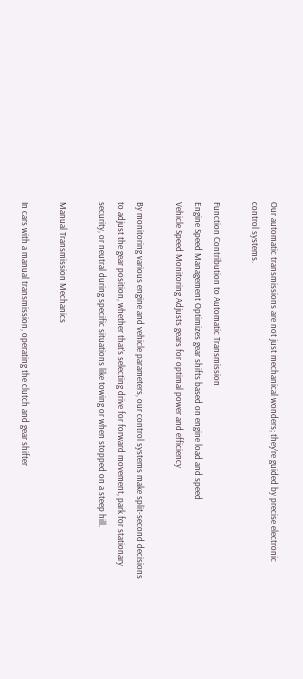Our automatic transmissions are not just mechanical wonders; they’re guided by precise electronic control systems.

Function Contribution to Automatic Transmission
Engine Speed Management Optimizes gear shifts based on engine load and speed
Vehicle Speed Monitoring Adjusts gears for optimal power and efficiency

By monitoring various engine and vehicle parameters, our control systems make split-second decisions to adjust the gear position, whether that’s selecting drive for forward movement, park for stationary security, or neutral during specific situations like towing or when stopped on a steep hill.

Manual Transmission Mechanics

In cars with a manual transmission, operating the clutch and gear shifter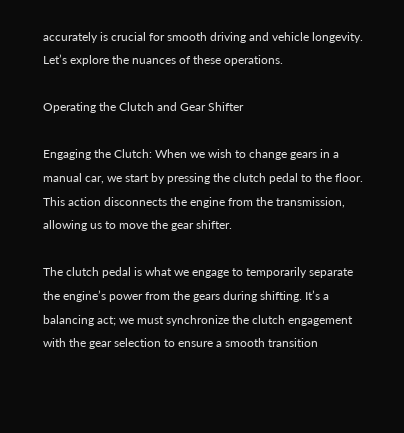accurately is crucial for smooth driving and vehicle longevity. Let’s explore the nuances of these operations.

Operating the Clutch and Gear Shifter

Engaging the Clutch: When we wish to change gears in a manual car, we start by pressing the clutch pedal to the floor. This action disconnects the engine from the transmission, allowing us to move the gear shifter.

The clutch pedal is what we engage to temporarily separate the engine’s power from the gears during shifting. It’s a balancing act; we must synchronize the clutch engagement with the gear selection to ensure a smooth transition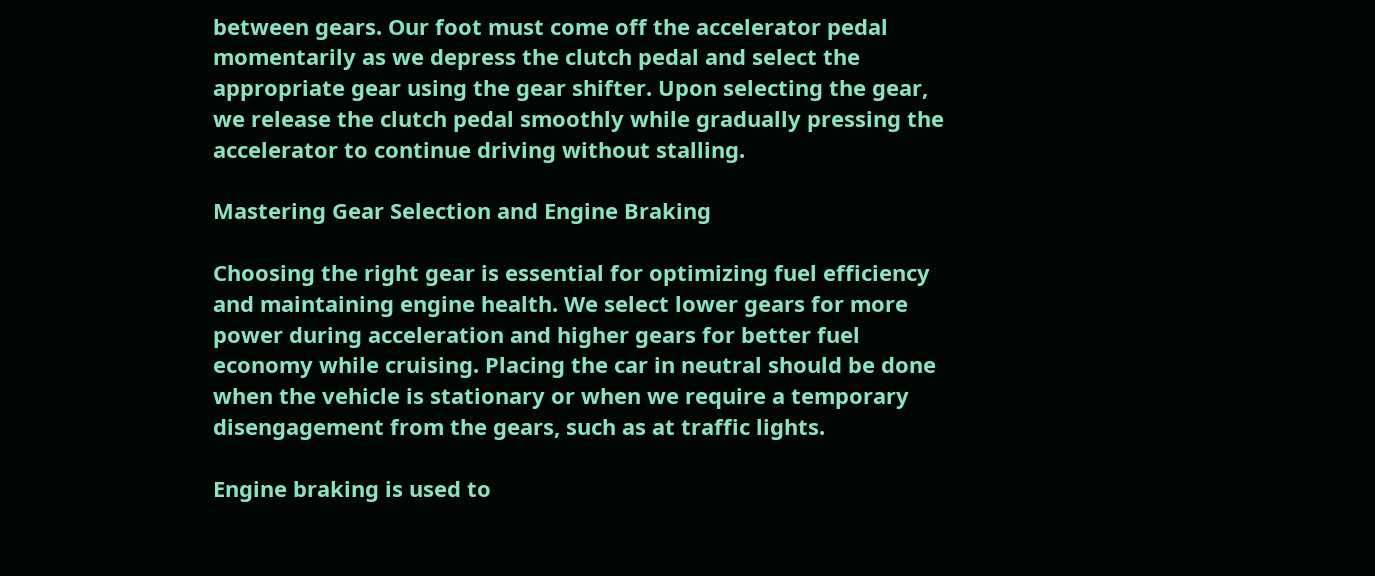between gears. Our foot must come off the accelerator pedal momentarily as we depress the clutch pedal and select the appropriate gear using the gear shifter. Upon selecting the gear, we release the clutch pedal smoothly while gradually pressing the accelerator to continue driving without stalling.

Mastering Gear Selection and Engine Braking

Choosing the right gear is essential for optimizing fuel efficiency and maintaining engine health. We select lower gears for more power during acceleration and higher gears for better fuel economy while cruising. Placing the car in neutral should be done when the vehicle is stationary or when we require a temporary disengagement from the gears, such as at traffic lights.

Engine braking is used to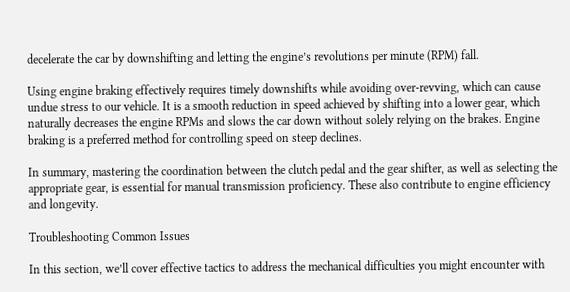decelerate the car by downshifting and letting the engine’s revolutions per minute (RPM) fall.

Using engine braking effectively requires timely downshifts while avoiding over-revving, which can cause undue stress to our vehicle. It is a smooth reduction in speed achieved by shifting into a lower gear, which naturally decreases the engine RPMs and slows the car down without solely relying on the brakes. Engine braking is a preferred method for controlling speed on steep declines.

In summary, mastering the coordination between the clutch pedal and the gear shifter, as well as selecting the appropriate gear, is essential for manual transmission proficiency. These also contribute to engine efficiency and longevity.

Troubleshooting Common Issues

In this section, we’ll cover effective tactics to address the mechanical difficulties you might encounter with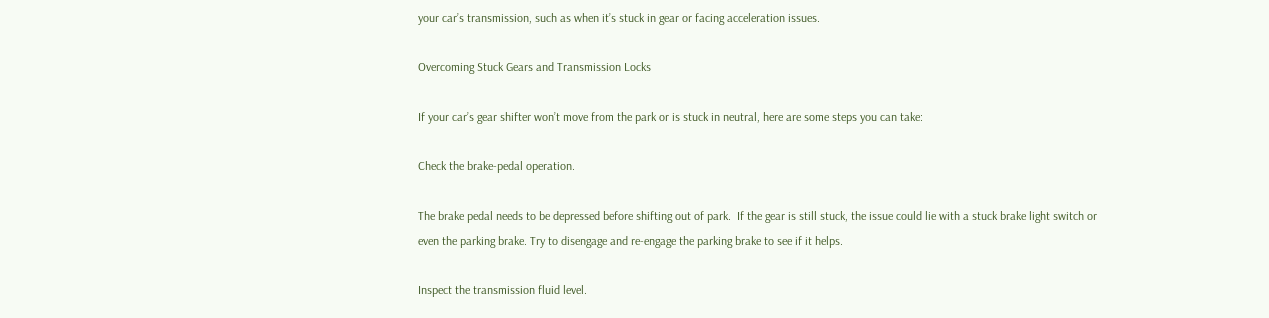your car’s transmission, such as when it’s stuck in gear or facing acceleration issues.

Overcoming Stuck Gears and Transmission Locks

If your car’s gear shifter won’t move from the park or is stuck in neutral, here are some steps you can take:

Check the brake-pedal operation.

The brake pedal needs to be depressed before shifting out of park.  If the gear is still stuck, the issue could lie with a stuck brake light switch or even the parking brake. Try to disengage and re-engage the parking brake to see if it helps.

Inspect the transmission fluid level.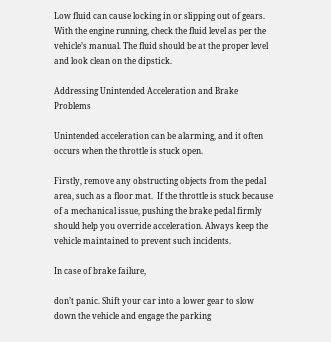Low fluid can cause locking in or slipping out of gears. With the engine running, check the fluid level as per the vehicle’s manual. The fluid should be at the proper level and look clean on the dipstick.

Addressing Unintended Acceleration and Brake Problems

Unintended acceleration can be alarming, and it often occurs when the throttle is stuck open.

Firstly, remove any obstructing objects from the pedal area, such as a floor mat.  If the throttle is stuck because of a mechanical issue, pushing the brake pedal firmly should help you override acceleration. Always keep the vehicle maintained to prevent such incidents.

In case of brake failure,

don’t panic. Shift your car into a lower gear to slow down the vehicle and engage the parking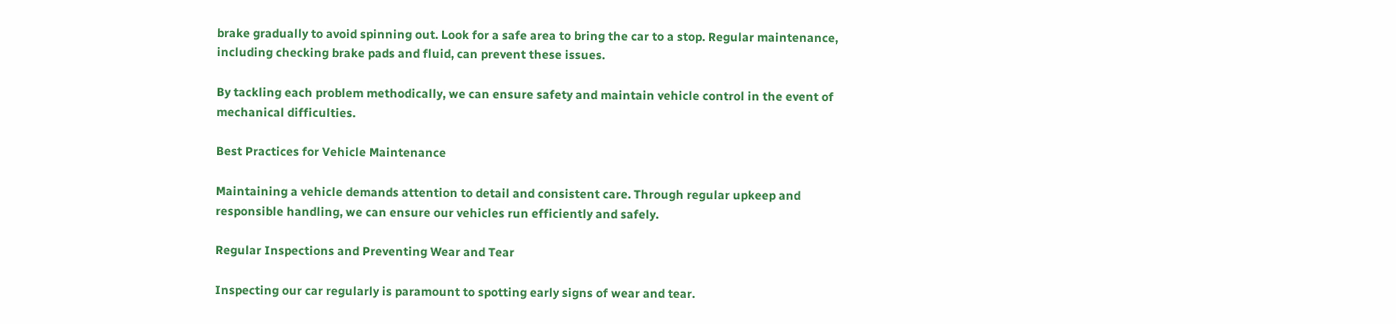brake gradually to avoid spinning out. Look for a safe area to bring the car to a stop. Regular maintenance, including checking brake pads and fluid, can prevent these issues.

By tackling each problem methodically, we can ensure safety and maintain vehicle control in the event of mechanical difficulties.

Best Practices for Vehicle Maintenance

Maintaining a vehicle demands attention to detail and consistent care. Through regular upkeep and responsible handling, we can ensure our vehicles run efficiently and safely.

Regular Inspections and Preventing Wear and Tear

Inspecting our car regularly is paramount to spotting early signs of wear and tear.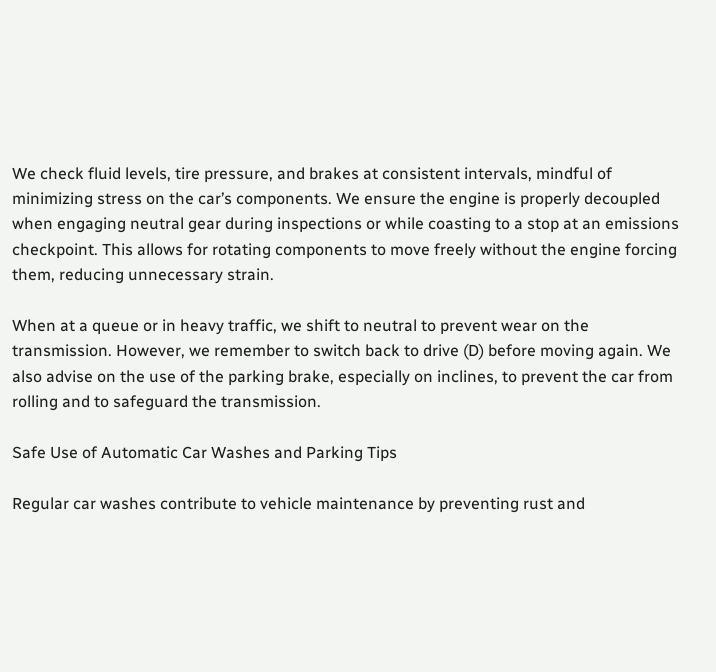We check fluid levels, tire pressure, and brakes at consistent intervals, mindful of minimizing stress on the car’s components. We ensure the engine is properly decoupled when engaging neutral gear during inspections or while coasting to a stop at an emissions checkpoint. This allows for rotating components to move freely without the engine forcing them, reducing unnecessary strain.

When at a queue or in heavy traffic, we shift to neutral to prevent wear on the transmission. However, we remember to switch back to drive (D) before moving again. We also advise on the use of the parking brake, especially on inclines, to prevent the car from rolling and to safeguard the transmission.

Safe Use of Automatic Car Washes and Parking Tips

Regular car washes contribute to vehicle maintenance by preventing rust and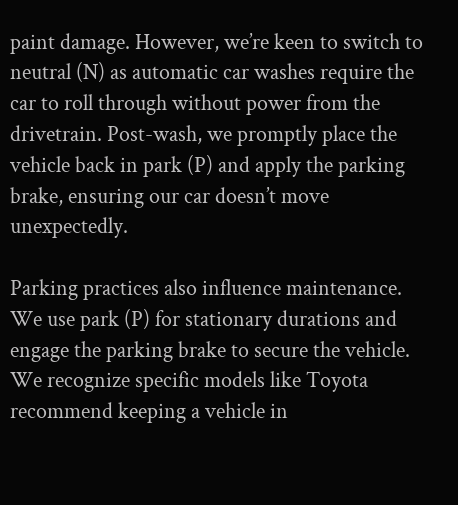paint damage. However, we’re keen to switch to neutral (N) as automatic car washes require the car to roll through without power from the drivetrain. Post-wash, we promptly place the vehicle back in park (P) and apply the parking brake, ensuring our car doesn’t move unexpectedly.

Parking practices also influence maintenance. We use park (P) for stationary durations and engage the parking brake to secure the vehicle. We recognize specific models like Toyota recommend keeping a vehicle in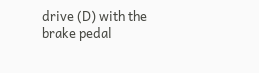drive (D) with the brake pedal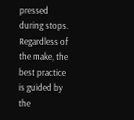pressed during stops. Regardless of the make, the best practice is guided by the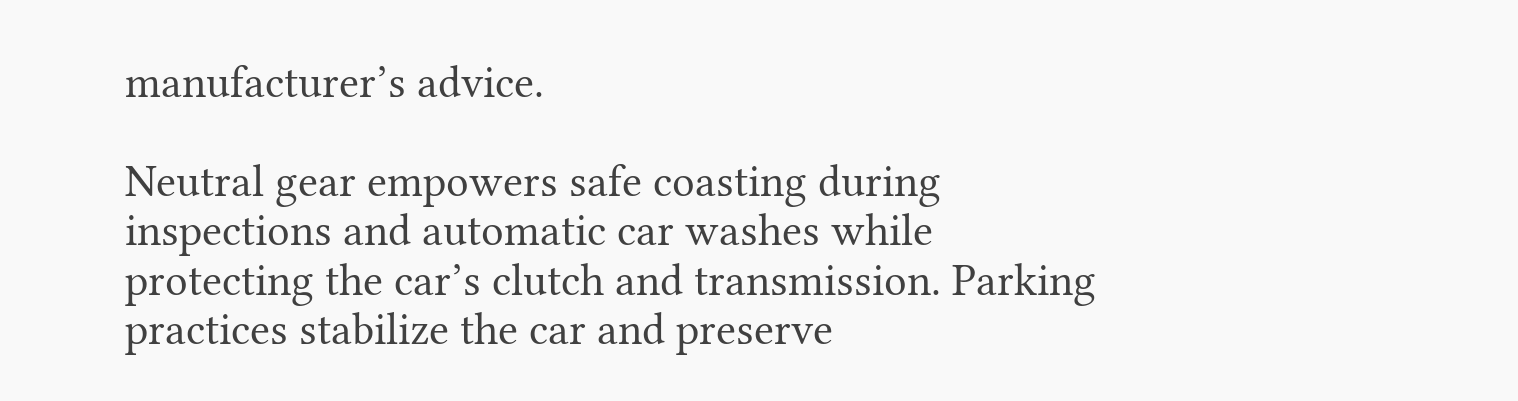manufacturer’s advice.

Neutral gear empowers safe coasting during inspections and automatic car washes while protecting the car’s clutch and transmission. Parking practices stabilize the car and preserve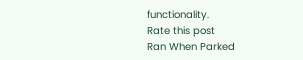functionality.
Rate this post
Ran When Parked